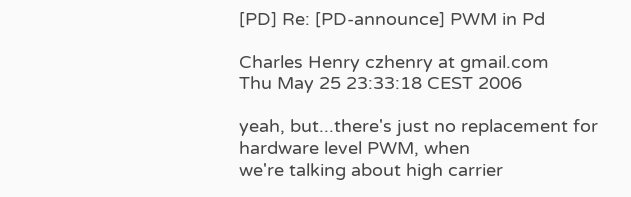[PD] Re: [PD-announce] PWM in Pd

Charles Henry czhenry at gmail.com
Thu May 25 23:33:18 CEST 2006

yeah, but...there's just no replacement for hardware level PWM, when
we're talking about high carrier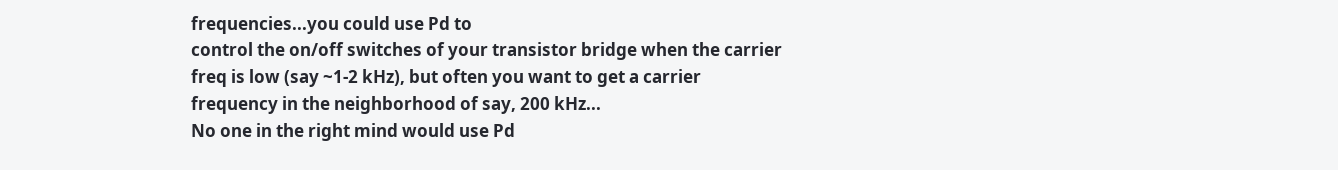frequencies...you could use Pd to
control the on/off switches of your transistor bridge when the carrier
freq is low (say ~1-2 kHz), but often you want to get a carrier
frequency in the neighborhood of say, 200 kHz...
No one in the right mind would use Pd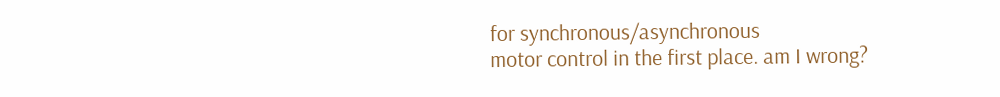for synchronous/asynchronous
motor control in the first place. am I wrong?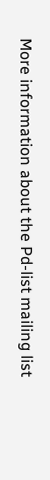More information about the Pd-list mailing list